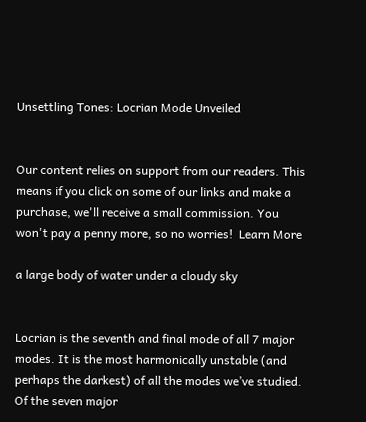Unsettling Tones: Locrian Mode Unveiled


Our content relies on support from our readers. This means if you click on some of our links and make a purchase, we'll receive a small commission. You won't pay a penny more, so no worries!  Learn More

a large body of water under a cloudy sky


Locrian is the seventh and final mode of all 7 major modes. It is the most harmonically unstable (and perhaps the darkest) of all the modes we’ve studied. Of the seven major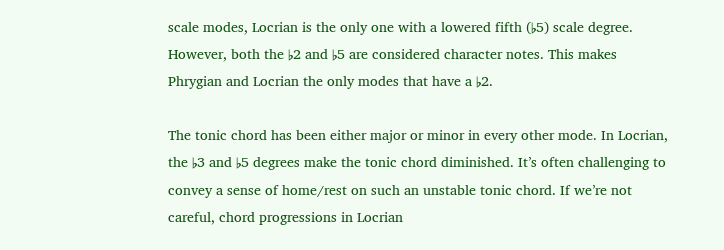scale modes, Locrian is the only one with a lowered fifth (♭5) scale degree. However, both the ♭2 and ♭5 are considered character notes. This makes Phrygian and Locrian the only modes that have a ♭2.

The tonic chord has been either major or minor in every other mode. In Locrian, the ♭3 and ♭5 degrees make the tonic chord diminished. It’s often challenging to convey a sense of home/rest on such an unstable tonic chord. If we’re not careful, chord progressions in Locrian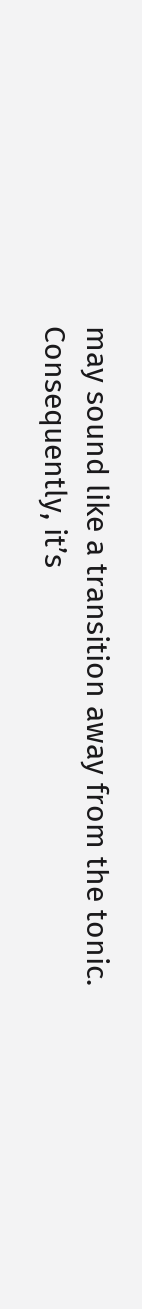may sound like a transition away from the tonic. Consequently, it’s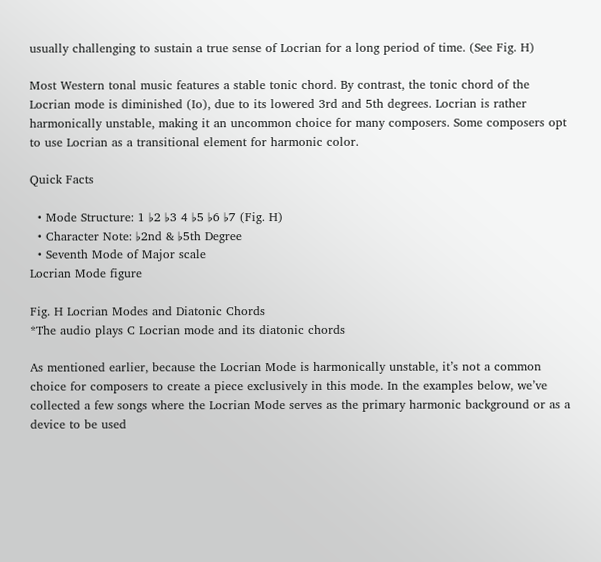usually challenging to sustain a true sense of Locrian for a long period of time. (See Fig. H)

Most Western tonal music features a stable tonic chord. By contrast, the tonic chord of the Locrian mode is diminished (Ⅰo), due to its lowered 3rd and 5th degrees. Locrian is rather harmonically unstable, making it an uncommon choice for many composers. Some composers opt to use Locrian as a transitional element for harmonic color.

Quick Facts

  • Mode Structure: 1 ♭2 ♭3 4 ♭5 ♭6 ♭7 (Fig. H)
  • Character Note: ♭2nd & ♭5th Degree
  • Seventh Mode of Major scale
Locrian Mode figure

Fig. H Locrian Modes and Diatonic Chords
*The audio plays C Locrian mode and its diatonic chords

As mentioned earlier, because the Locrian Mode is harmonically unstable, it’s not a common choice for composers to create a piece exclusively in this mode. In the examples below, we’ve collected a few songs where the Locrian Mode serves as the primary harmonic background or as a device to be used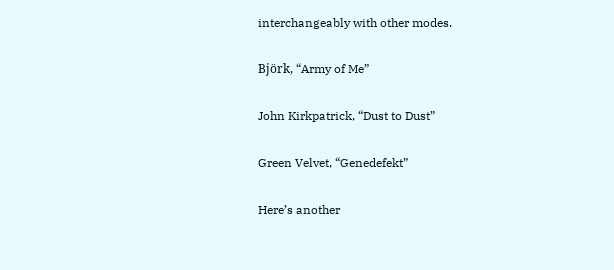interchangeably with other modes.

Björk, “Army of Me”

John Kirkpatrick, “Dust to Dust”

Green Velvet, “Genedefekt”

Here’s another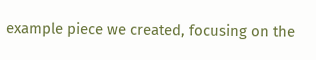example piece we created, focusing on the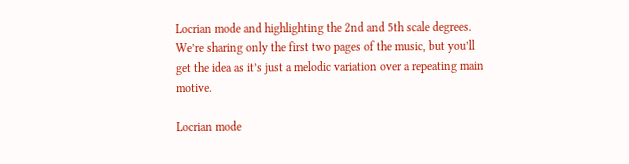Locrian mode and highlighting the 2nd and 5th scale degrees. We’re sharing only the first two pages of the music, but you’ll get the idea as it’s just a melodic variation over a repeating main motive.

Locrian mode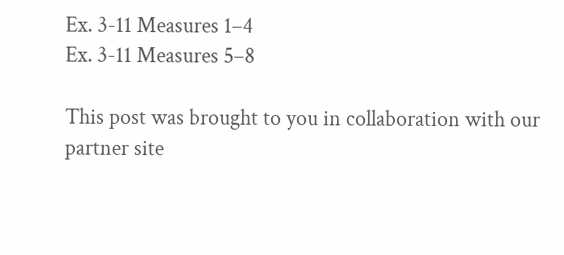Ex. 3-11 Measures 1–4
Ex. 3-11 Measures 5–8

This post was brought to you in collaboration with our partner site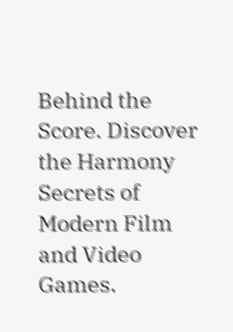Behind the Score. Discover the Harmony Secrets of Modern Film and Video Games.